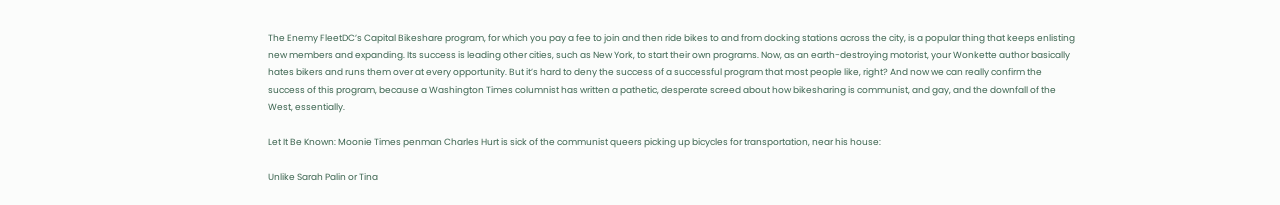The Enemy FleetDC’s Capital Bikeshare program, for which you pay a fee to join and then ride bikes to and from docking stations across the city, is a popular thing that keeps enlisting new members and expanding. Its success is leading other cities, such as New York, to start their own programs. Now, as an earth-destroying motorist, your Wonkette author basically hates bikers and runs them over at every opportunity. But it’s hard to deny the success of a successful program that most people like, right? And now we can really confirm the success of this program, because a Washington Times columnist has written a pathetic, desperate screed about how bikesharing is communist, and gay, and the downfall of the West, essentially.

Let It Be Known: Moonie Times penman Charles Hurt is sick of the communist queers picking up bicycles for transportation, near his house:

Unlike Sarah Palin or Tina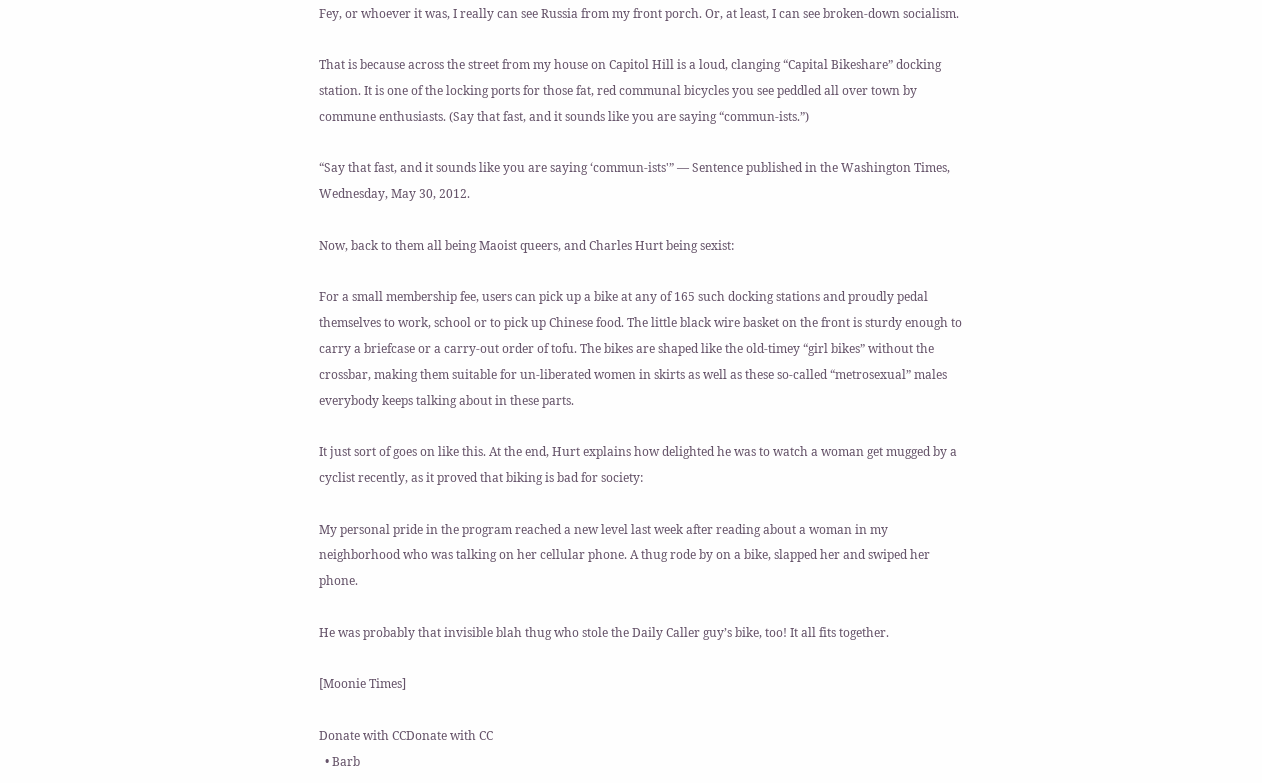Fey, or whoever it was, I really can see Russia from my front porch. Or, at least, I can see broken-down socialism.

That is because across the street from my house on Capitol Hill is a loud, clanging “Capital Bikeshare” docking station. It is one of the locking ports for those fat, red communal bicycles you see peddled all over town by commune enthusiasts. (Say that fast, and it sounds like you are saying “commun-ists.”)

“Say that fast, and it sounds like you are saying ‘commun-ists'” — Sentence published in the Washington Times, Wednesday, May 30, 2012.

Now, back to them all being Maoist queers, and Charles Hurt being sexist:

For a small membership fee, users can pick up a bike at any of 165 such docking stations and proudly pedal themselves to work, school or to pick up Chinese food. The little black wire basket on the front is sturdy enough to carry a briefcase or a carry-out order of tofu. The bikes are shaped like the old-timey “girl bikes” without the crossbar, making them suitable for un-liberated women in skirts as well as these so-called “metrosexual” males everybody keeps talking about in these parts.

It just sort of goes on like this. At the end, Hurt explains how delighted he was to watch a woman get mugged by a cyclist recently, as it proved that biking is bad for society:

My personal pride in the program reached a new level last week after reading about a woman in my neighborhood who was talking on her cellular phone. A thug rode by on a bike, slapped her and swiped her phone.

He was probably that invisible blah thug who stole the Daily Caller guy’s bike, too! It all fits together.

[Moonie Times]

Donate with CCDonate with CC
  • Barb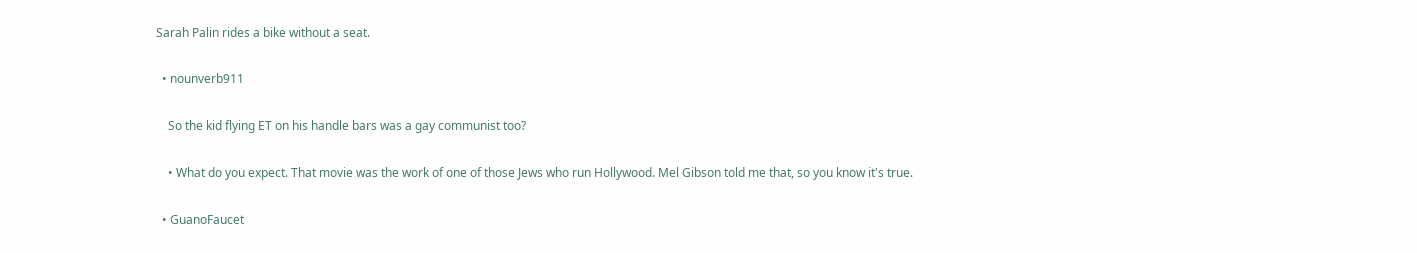Sarah Palin rides a bike without a seat.

  • nounverb911

    So the kid flying ET on his handle bars was a gay communist too?

    • What do you expect. That movie was the work of one of those Jews who run Hollywood. Mel Gibson told me that, so you know it's true.

  • GuanoFaucet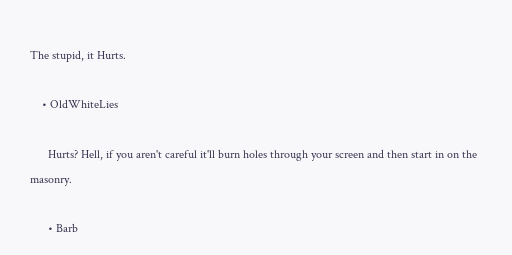The stupid, it Hurts.

    • OldWhiteLies

      Hurts? Hell, if you aren't careful it'll burn holes through your screen and then start in on the masonry.

      • Barb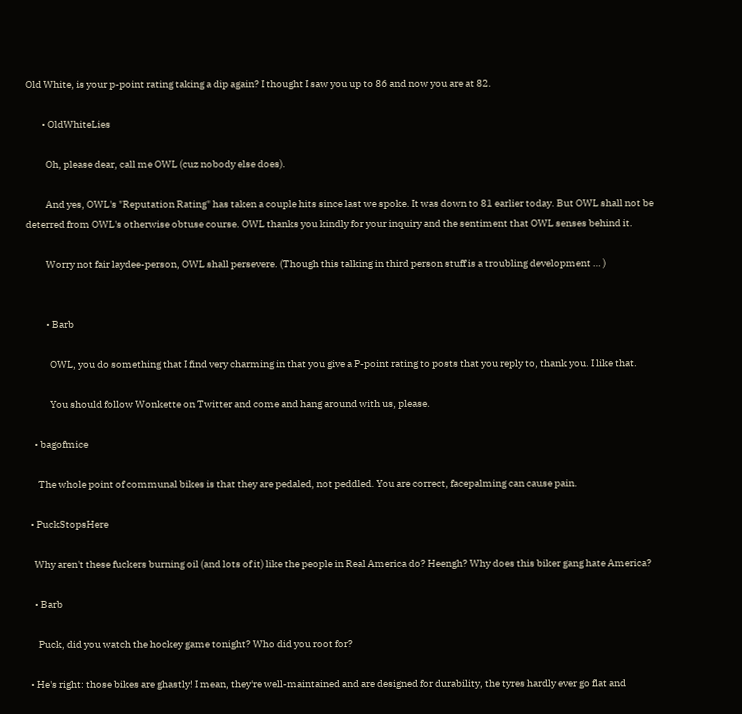Old White, is your p-point rating taking a dip again? I thought I saw you up to 86 and now you are at 82.

        • OldWhiteLies

          Oh, please dear, call me OWL (cuz nobody else does).

          And yes, OWL's "Reputation Rating" has taken a couple hits since last we spoke. It was down to 81 earlier today. But OWL shall not be deterred from OWL's otherwise obtuse course. OWL thanks you kindly for your inquiry and the sentiment that OWL senses behind it.

          Worry not fair laydee-person, OWL shall persevere. (Though this talking in third person stuff is a troubling development … )


          • Barb

            OWL, you do something that I find very charming in that you give a P-point rating to posts that you reply to, thank you. I like that.

            You should follow Wonkette on Twitter and come and hang around with us, please.

    • bagofmice

      The whole point of communal bikes is that they are pedaled, not peddled. You are correct, facepalming can cause pain.

  • PuckStopsHere

    Why aren't these fuckers burning oil (and lots of it) like the people in Real America do? Heengh? Why does this biker gang hate America?

    • Barb

      Puck, did you watch the hockey game tonight? Who did you root for?

  • He's right: those bikes are ghastly! I mean, they're well-maintained and are designed for durability, the tyres hardly ever go flat and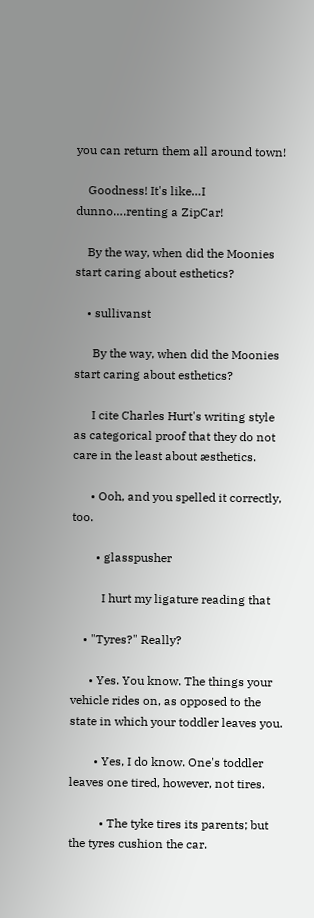you can return them all around town!

    Goodness! It's like…I dunno….renting a ZipCar!

    By the way, when did the Moonies start caring about esthetics?

    • sullivanst

      By the way, when did the Moonies start caring about esthetics?

      I cite Charles Hurt's writing style as categorical proof that they do not care in the least about æsthetics.

      • Ooh, and you spelled it correctly, too.

        • glasspusher

          I hurt my ligature reading that

    • "Tyres?" Really?

      • Yes. You know. The things your vehicle rides on, as opposed to the state in which your toddler leaves you.

        • Yes, I do know. One's toddler leaves one tired, however, not tires.

          • The tyke tires its parents; but the tyres cushion the car.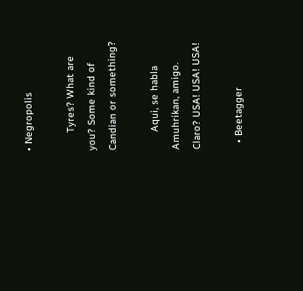• Negropolis

      Tyres? What are you? Some kind of Candian or something?

      Aqui, se habla Amuhrikan, amigo. Claro? USA! USA! USA!

  • Beetagger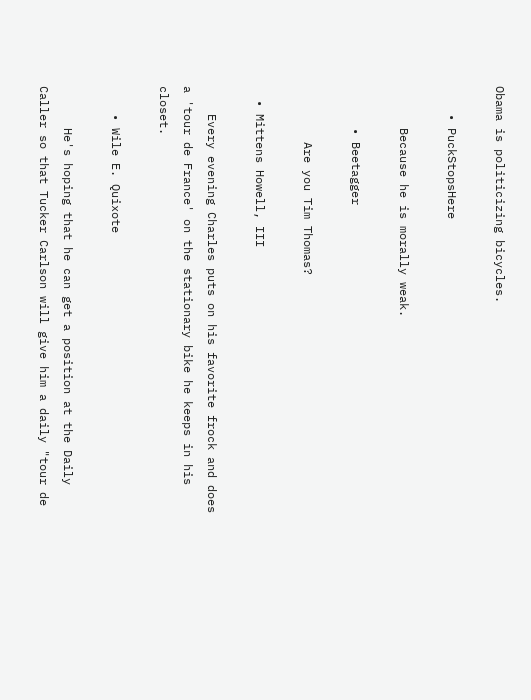Obama is politicizing bicycles.

    • PuckStopsHere

      Because he is morally weak.

      • Beetagger

        Are you Tim Thomas?

  • Mittens Howell, III

    Every evening Charles puts on his favorite frock and does a 'tour de France' on the stationary bike he keeps in his closet.

    • Wile E. Quixote

      He's hoping that he can get a position at the Daily Caller so that Tucker Carlson will give him a daily "tour de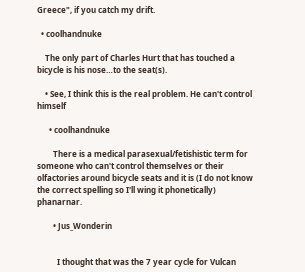Greece", if you catch my drift.

  • coolhandnuke

    The only part of Charles Hurt that has touched a bicycle is his nose…to the seat(s).

    • See, I think this is the real problem. He can't control himself

      • coolhandnuke

        There is a medical parasexual/fetishistic term for someone who can't control themselves or their olfactories around bicycle seats and it is (I do not know the correct spelling so I'll wing it phonetically) phanarnar.

        • Jus_Wonderin


          I thought that was the 7 year cycle for Vulcan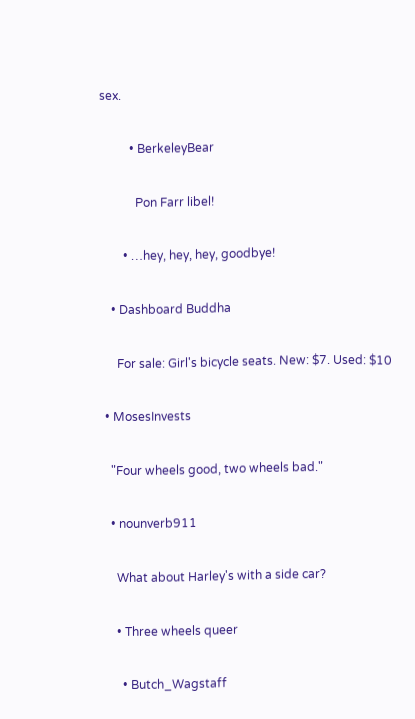sex.

          • BerkeleyBear

            Pon Farr libel!

        • …hey, hey, hey, goodbye!

    • Dashboard Buddha

      For sale: Girl's bicycle seats. New: $7. Used: $10

  • MosesInvests

    "Four wheels good, two wheels bad."

    • nounverb911

      What about Harley's with a side car?

      • Three wheels queer

        • Butch_Wagstaff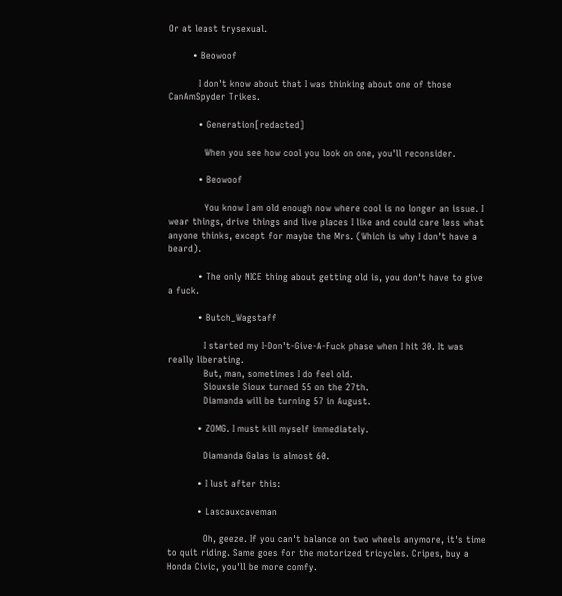Or at least trysexual.

        • Beowoof

          I don't know about that I was thinking about one of those CanAmSpyder Trikes.

          • Generation[redacted]

            When you see how cool you look on one, you'll reconsider.

          • Beowoof

            You know I am old enough now where cool is no longer an issue. I wear things, drive things and live places I like and could care less what anyone thinks, except for maybe the Mrs. (Which is why I don't have a beard).

          • The only NICE thing about getting old is, you don't have to give a fuck.

          • Butch_Wagstaff

            I started my I-Don't-Give-A-Fuck phase when I hit 30. It was really liberating.
            But, man, sometimes I do feel old.
            Siouxsie Sioux turned 55 on the 27th.
            Diamanda will be turning 57 in August.

          • ZOMG. I must kill myself immediately.

            Diamanda Galas is almost 60.

          • I lust after this:

          • Lascauxcaveman

            Oh, geeze. If you can't balance on two wheels anymore, it's time to quit riding. Same goes for the motorized tricycles. Cripes, buy a Honda Civic, you'll be more comfy.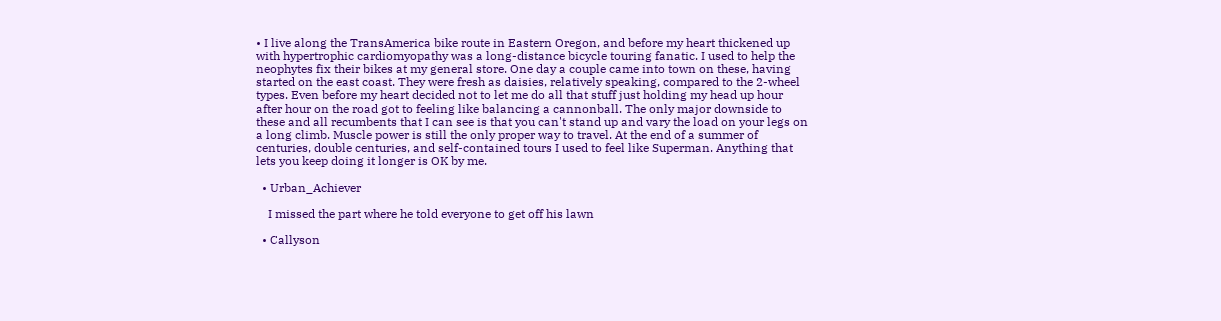• I live along the TransAmerica bike route in Eastern Oregon, and before my heart thickened up with hypertrophic cardiomyopathy was a long-distance bicycle touring fanatic. I used to help the neophytes fix their bikes at my general store. One day a couple came into town on these, having started on the east coast. They were fresh as daisies, relatively speaking, compared to the 2-wheel types. Even before my heart decided not to let me do all that stuff just holding my head up hour after hour on the road got to feeling like balancing a cannonball. The only major downside to these and all recumbents that I can see is that you can't stand up and vary the load on your legs on a long climb. Muscle power is still the only proper way to travel. At the end of a summer of centuries, double centuries, and self-contained tours I used to feel like Superman. Anything that lets you keep doing it longer is OK by me.

  • Urban_Achiever

    I missed the part where he told everyone to get off his lawn

  • Callyson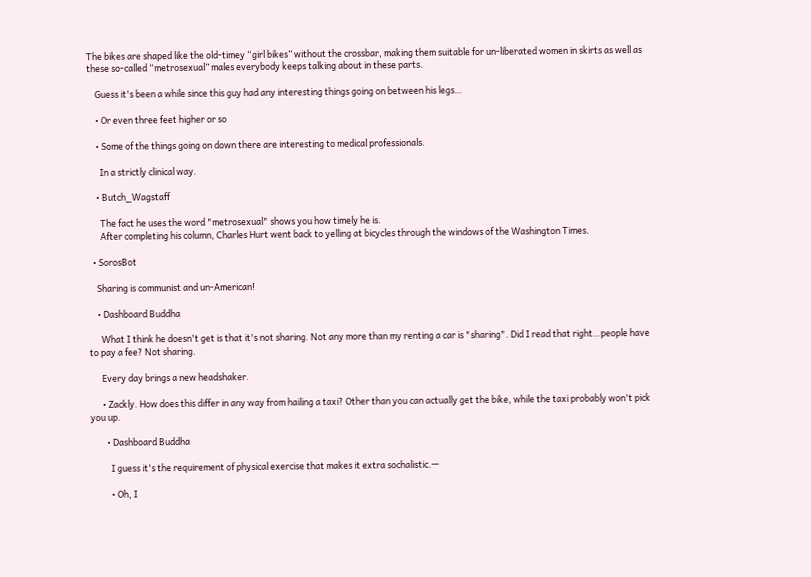The bikes are shaped like the old-timey “girl bikes” without the crossbar, making them suitable for un-liberated women in skirts as well as these so-called “metrosexual” males everybody keeps talking about in these parts.

    Guess it's been a while since this guy had any interesting things going on between his legs…

    • Or even three feet higher or so

    • Some of the things going on down there are interesting to medical professionals.

      In a strictly clinical way.

    • Butch_Wagstaff

      The fact he uses the word "metrosexual" shows you how timely he is.
      After completing his column, Charles Hurt went back to yelling at bicycles through the windows of the Washington Times.

  • SorosBot

    Sharing is communist and un-American!

    • Dashboard Buddha

      What I think he doesn't get is that it's not sharing. Not any more than my renting a car is "sharing". Did I read that right…people have to pay a fee? Not sharing.

      Every day brings a new headshaker.

      • Zackly. How does this differ in any way from hailing a taxi? Other than you can actually get the bike, while the taxi probably won't pick you up.

        • Dashboard Buddha

          I guess it's the requirement of physical exercise that makes it extra sochalistic.—

          • Oh, I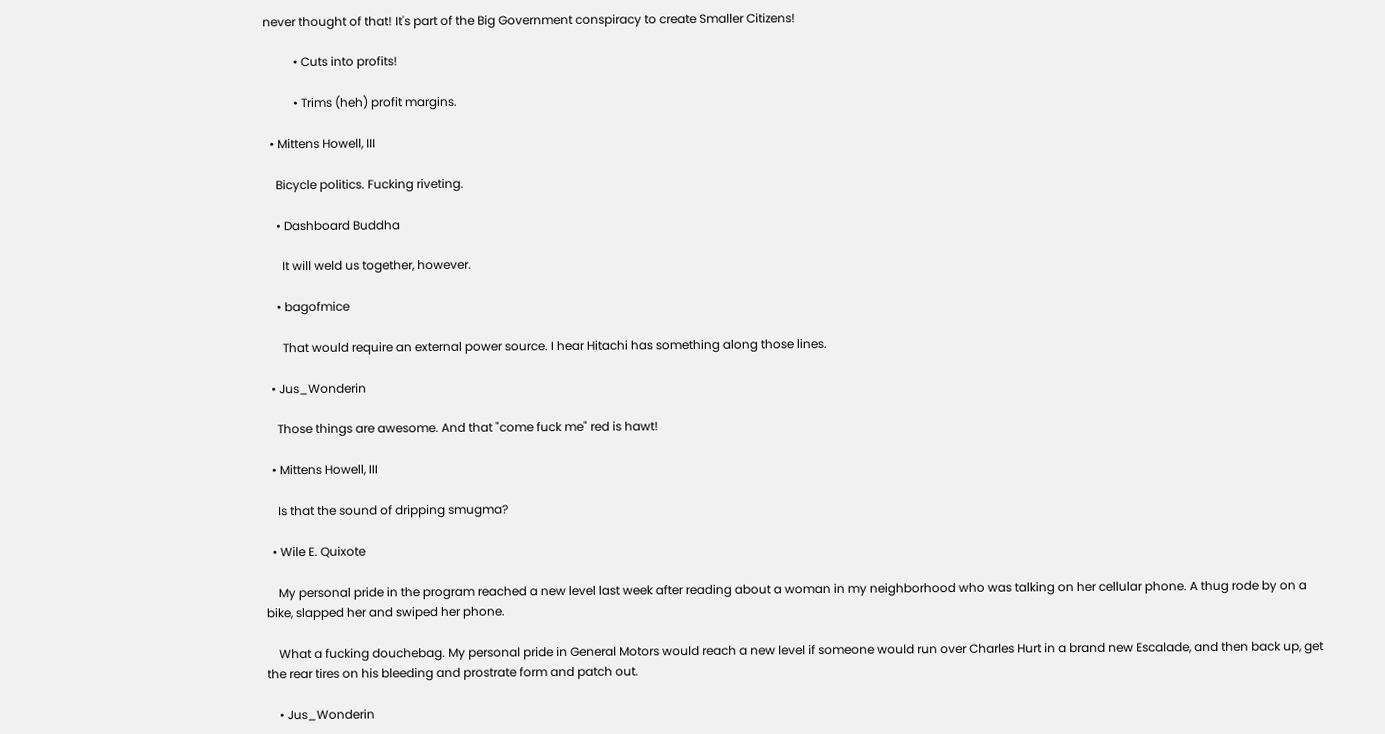never thought of that! It's part of the Big Government conspiracy to create Smaller Citizens!

          • Cuts into profits!

          • Trims (heh) profit margins.

  • Mittens Howell, III

    Bicycle politics. Fucking riveting.

    • Dashboard Buddha

      It will weld us together, however.

    • bagofmice

      That would require an external power source. I hear Hitachi has something along those lines.

  • Jus_Wonderin

    Those things are awesome. And that "come fuck me" red is hawt!

  • Mittens Howell, III

    Is that the sound of dripping smugma?

  • Wile E. Quixote

    My personal pride in the program reached a new level last week after reading about a woman in my neighborhood who was talking on her cellular phone. A thug rode by on a bike, slapped her and swiped her phone.

    What a fucking douchebag. My personal pride in General Motors would reach a new level if someone would run over Charles Hurt in a brand new Escalade, and then back up, get the rear tires on his bleeding and prostrate form and patch out.

    • Jus_Wonderin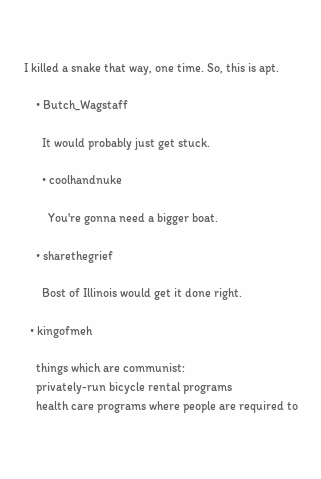I killed a snake that way, one time. So, this is apt.

    • Butch_Wagstaff

      It would probably just get stuck.

      • coolhandnuke

        You're gonna need a bigger boat.

    • sharethegrief

      Bost of Illinois would get it done right.

  • kingofmeh

    things which are communist:
    privately-run bicycle rental programs
    health care programs where people are required to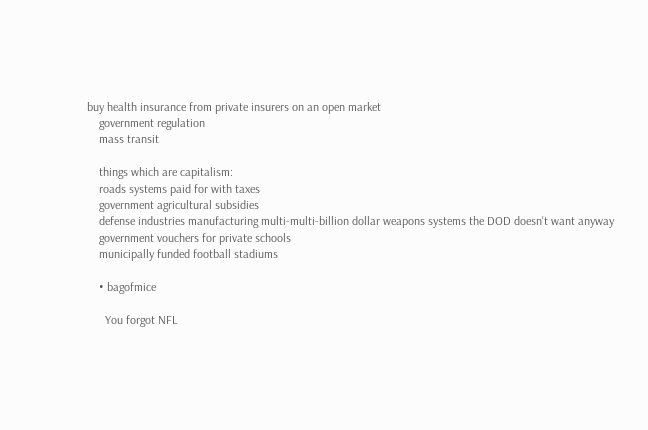buy health insurance from private insurers on an open market
    government regulation
    mass transit

    things which are capitalism:
    roads systems paid for with taxes
    government agricultural subsidies
    defense industries manufacturing multi-multi-billion dollar weapons systems the DOD doesn't want anyway
    government vouchers for private schools
    municipally funded football stadiums

    • bagofmice

      You forgot NFL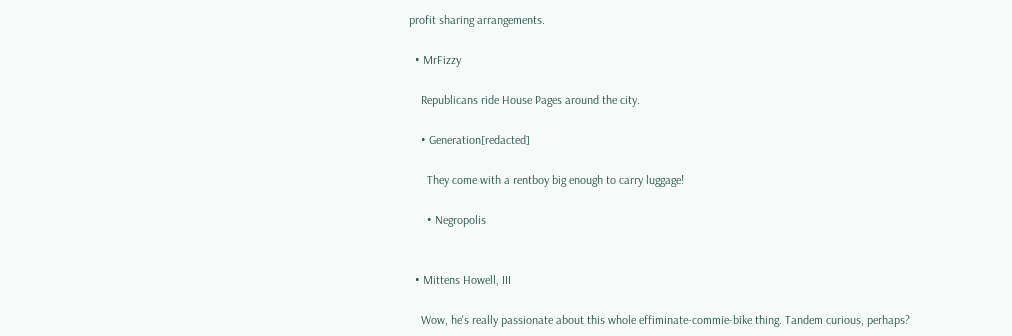profit sharing arrangements.

  • MrFizzy

    Republicans ride House Pages around the city.

    • Generation[redacted]

      They come with a rentboy big enough to carry luggage!

      • Negropolis


  • Mittens Howell, III

    Wow, he's really passionate about this whole effiminate-commie-bike thing. Tandem curious, perhaps?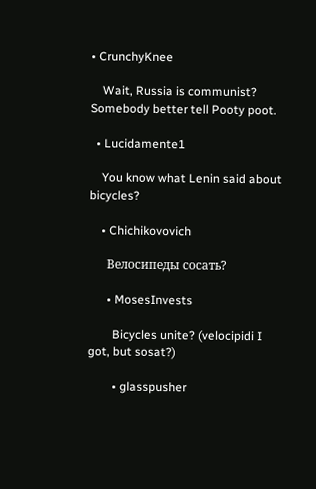• CrunchyKnee

    Wait, Russia is communist? Somebody better tell Pooty poot.

  • Lucidamente1

    You know what Lenin said about bicycles?

    • Chichikovovich

      Велосипеды сосать?

      • MosesInvests

        Bicycles unite? (velocipidi I got, but sosat?)

        • glasspusher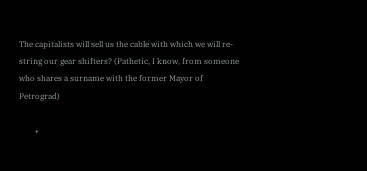The capitalists will sell us the cable with which we will re-string our gear shifters? (Pathetic, I know, from someone who shares a surname with the former Mayor of Petrograd)

        •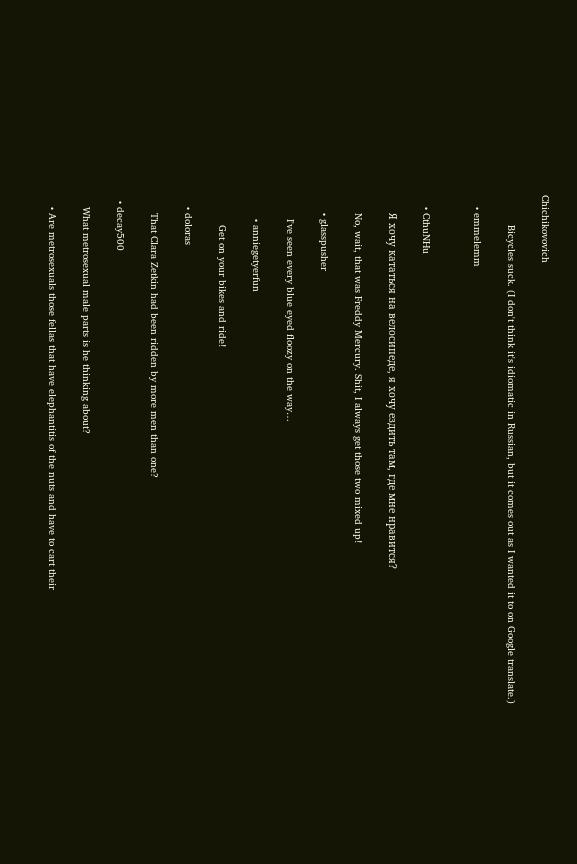Chichikovovich

          Bicycles suck. (I don't think it's idiomatic in Russian, but it comes out as I wanted it to on Google translate.)

    • emmelemm


    • CthuNHu

      Я хочу кататься на велосипеде, я хочу ездить там, где мне нравится?

      No, wait, that was Freddy Mercury. Shit, I always get those two mixed up!

      • glasspusher

        I've seen every blue eyed floozy on the way…

        • anniegetyerfun

          Get on your bikes and ride!

    • doloras

      That Clara Zetkin had been ridden by more men than one?

  • decay500

    What metrosexual male parts is he thinking about?

    • Are metrosexuals those fellas that have elephantitis of the nuts and have to cart their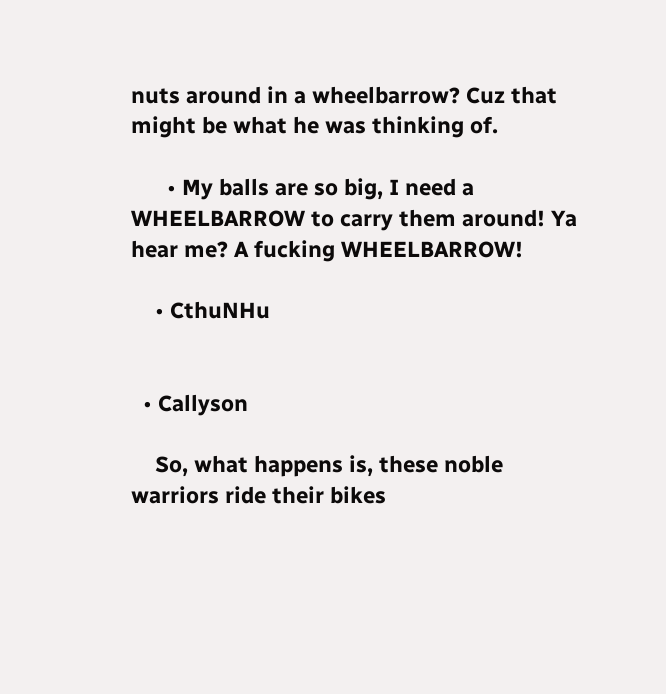nuts around in a wheelbarrow? Cuz that might be what he was thinking of.

      • My balls are so big, I need a WHEELBARROW to carry them around! Ya hear me? A fucking WHEELBARROW!

    • CthuNHu


  • Callyson

    So, what happens is, these noble warriors ride their bikes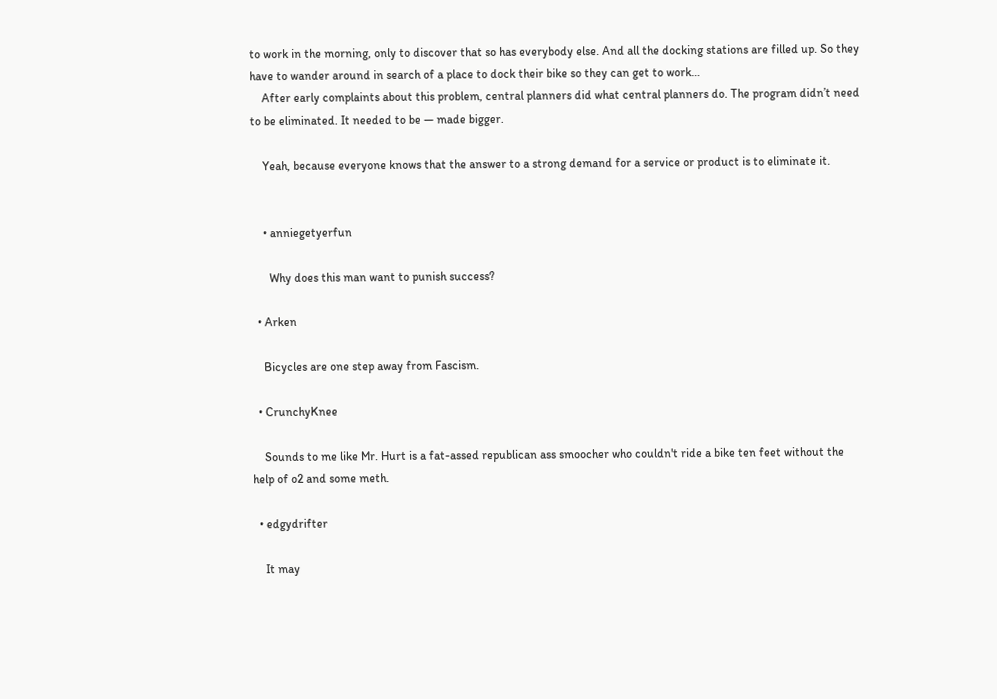to work in the morning, only to discover that so has everybody else. And all the docking stations are filled up. So they have to wander around in search of a place to dock their bike so they can get to work…
    After early complaints about this problem, central planners did what central planners do. The program didn’t need to be eliminated. It needed to be — made bigger.

    Yeah, because everyone knows that the answer to a strong demand for a service or product is to eliminate it.


    • anniegetyerfun

      Why does this man want to punish success?

  • Arken

    Bicycles are one step away from Fascism.

  • CrunchyKnee

    Sounds to me like Mr. Hurt is a fat-assed republican ass smoocher who couldn't ride a bike ten feet without the help of o2 and some meth.

  • edgydrifter

    It may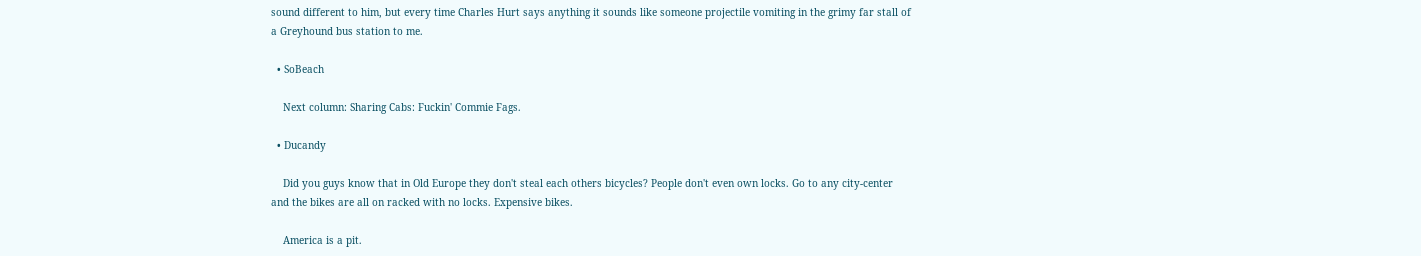sound different to him, but every time Charles Hurt says anything it sounds like someone projectile vomiting in the grimy far stall of a Greyhound bus station to me.

  • SoBeach

    Next column: Sharing Cabs: Fuckin' Commie Fags.

  • Ducandy

    Did you guys know that in Old Europe they don't steal each others bicycles? People don't even own locks. Go to any city-center and the bikes are all on racked with no locks. Expensive bikes.

    America is a pit.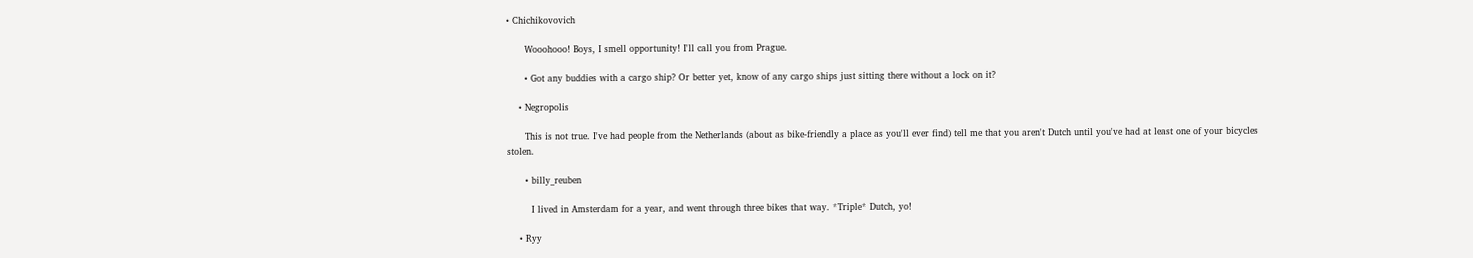• Chichikovovich

      Wooohooo! Boys, I smell opportunity! I'll call you from Prague.

      • Got any buddies with a cargo ship? Or better yet, know of any cargo ships just sitting there without a lock on it?

    • Negropolis

      This is not true. I've had people from the Netherlands (about as bike-friendly a place as you'll ever find) tell me that you aren't Dutch until you've had at least one of your bicycles stolen.

      • billy_reuben

        I lived in Amsterdam for a year, and went through three bikes that way. *Triple* Dutch, yo!

    • Ryy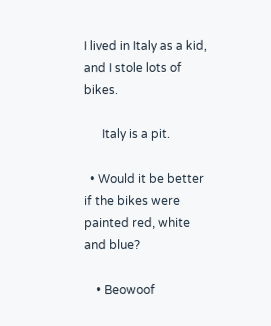I lived in Italy as a kid, and I stole lots of bikes.

      Italy is a pit.

  • Would it be better if the bikes were painted red, white and blue?

    • Beowoof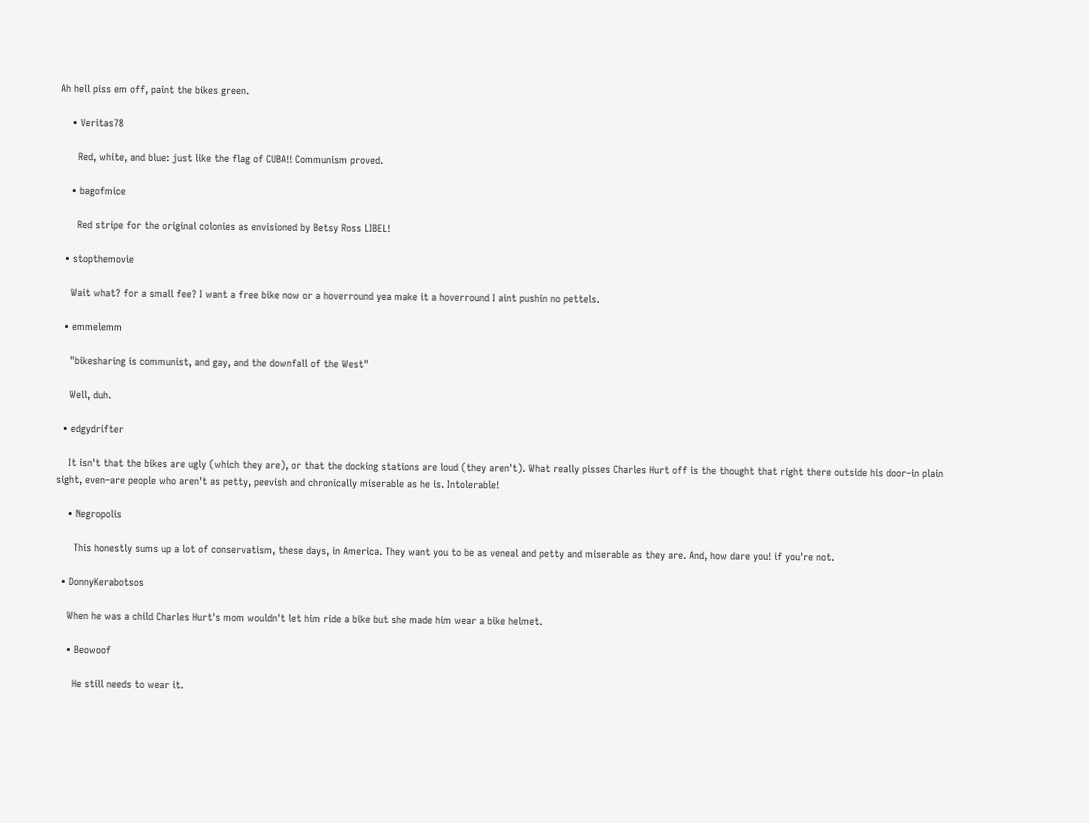Ah hell piss em off, paint the bikes green.

    • Veritas78

      Red, white, and blue: just like the flag of CUBA!! Communism proved.

    • bagofmice

      Red stripe for the original colonies as envisioned by Betsy Ross LIBEL!

  • stopthemovie

    Wait what? for a small fee? I want a free bike now or a hoverround yea make it a hoverround I aint pushin no pettels.

  • emmelemm

    "bikesharing is communist, and gay, and the downfall of the West"

    Well, duh.

  • edgydrifter

    It isn't that the bikes are ugly (which they are), or that the docking stations are loud (they aren't). What really pisses Charles Hurt off is the thought that right there outside his door–in plain sight, even–are people who aren't as petty, peevish and chronically miserable as he is. Intolerable!

    • Negropolis

      This honestly sums up a lot of conservatism, these days, in America. They want you to be as veneal and petty and miserable as they are. And, how dare you! if you're not.

  • DonnyKerabotsos

    When he was a child Charles Hurt's mom wouldn't let him ride a bike but she made him wear a bike helmet.

    • Beowoof

      He still needs to wear it.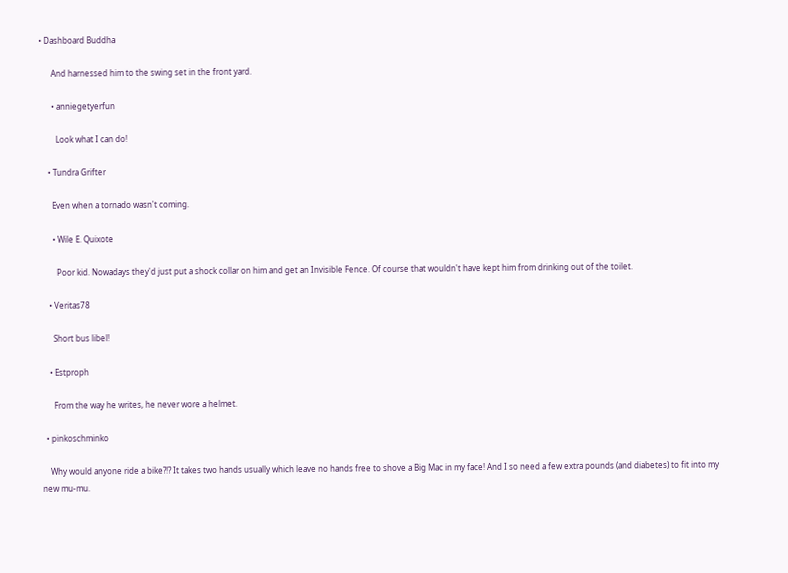• Dashboard Buddha

      And harnessed him to the swing set in the front yard.

      • anniegetyerfun

        Look what I can do!

    • Tundra Grifter

      Even when a tornado wasn't coming.

      • Wile E. Quixote

        Poor kid. Nowadays they'd just put a shock collar on him and get an Invisible Fence. Of course that wouldn't have kept him from drinking out of the toilet.

    • Veritas78

      Short bus libel!

    • Estproph

      From the way he writes, he never wore a helmet.

  • pinkoschminko

    Why would anyone ride a bike?!? It takes two hands usually which leave no hands free to shove a Big Mac in my face! And I so need a few extra pounds (and diabetes) to fit into my new mu-mu.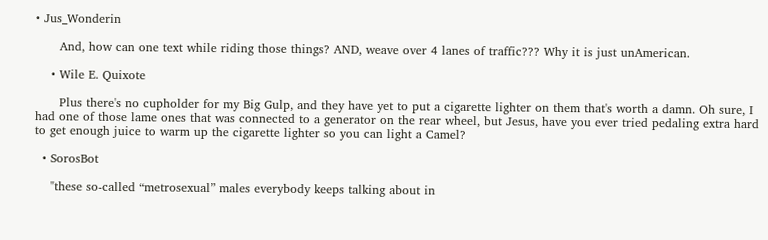• Jus_Wonderin

      And, how can one text while riding those things? AND, weave over 4 lanes of traffic??? Why it is just unAmerican.

    • Wile E. Quixote

      Plus there's no cupholder for my Big Gulp, and they have yet to put a cigarette lighter on them that's worth a damn. Oh sure, I had one of those lame ones that was connected to a generator on the rear wheel, but Jesus, have you ever tried pedaling extra hard to get enough juice to warm up the cigarette lighter so you can light a Camel?

  • SorosBot

    "these so-called “metrosexual” males everybody keeps talking about in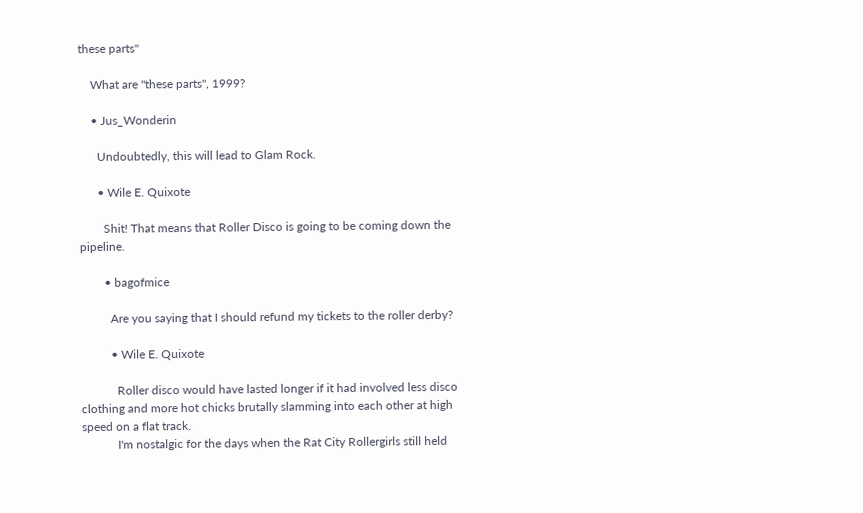these parts"

    What are "these parts", 1999?

    • Jus_Wonderin

      Undoubtedly, this will lead to Glam Rock.

      • Wile E. Quixote

        Shit! That means that Roller Disco is going to be coming down the pipeline.

        • bagofmice

          Are you saying that I should refund my tickets to the roller derby?

          • Wile E. Quixote

            Roller disco would have lasted longer if it had involved less disco clothing and more hot chicks brutally slamming into each other at high speed on a flat track.
            I'm nostalgic for the days when the Rat City Rollergirls still held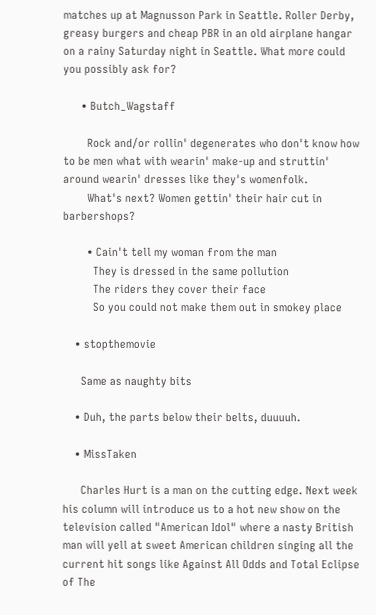matches up at Magnusson Park in Seattle. Roller Derby, greasy burgers and cheap PBR in an old airplane hangar on a rainy Saturday night in Seattle. What more could you possibly ask for?

      • Butch_Wagstaff

        Rock and/or rollin' degenerates who don't know how to be men what with wearin' make-up and struttin' around wearin' dresses like they's womenfolk.
        What's next? Women gettin' their hair cut in barbershops?

        • Cain't tell my woman from the man
          They is dressed in the same pollution
          The riders they cover their face
          So you could not make them out in smokey place

    • stopthemovie

      Same as naughty bits

    • Duh, the parts below their belts, duuuuh.

    • MissTaken

      Charles Hurt is a man on the cutting edge. Next week his column will introduce us to a hot new show on the television called "American Idol" where a nasty British man will yell at sweet American children singing all the current hit songs like Against All Odds and Total Eclipse of The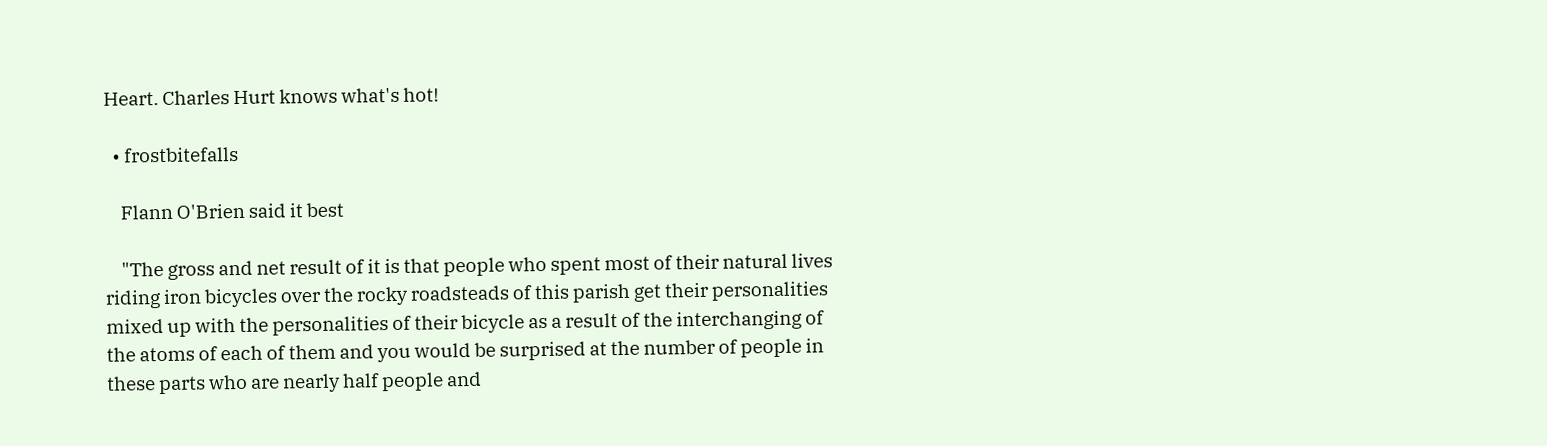Heart. Charles Hurt knows what's hot!

  • frostbitefalls

    Flann O'Brien said it best

    "The gross and net result of it is that people who spent most of their natural lives riding iron bicycles over the rocky roadsteads of this parish get their personalities mixed up with the personalities of their bicycle as a result of the interchanging of the atoms of each of them and you would be surprised at the number of people in these parts who are nearly half people and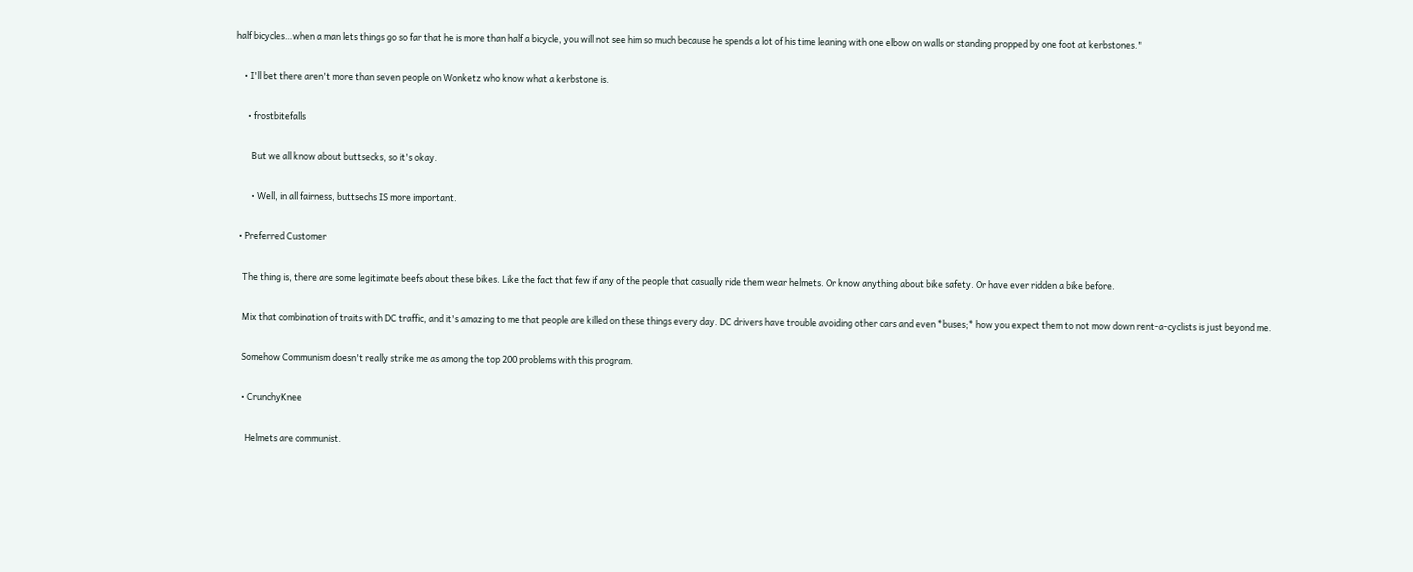half bicycles…when a man lets things go so far that he is more than half a bicycle, you will not see him so much because he spends a lot of his time leaning with one elbow on walls or standing propped by one foot at kerbstones."

    • I'll bet there aren't more than seven people on Wonketz who know what a kerbstone is.

      • frostbitefalls

        But we all know about buttsecks, so it's okay.

        • Well, in all fairness, buttsechs IS more important.

  • Preferred Customer

    The thing is, there are some legitimate beefs about these bikes. Like the fact that few if any of the people that casually ride them wear helmets. Or know anything about bike safety. Or have ever ridden a bike before.

    Mix that combination of traits with DC traffic, and it's amazing to me that people are killed on these things every day. DC drivers have trouble avoiding other cars and even *buses;* how you expect them to not mow down rent-a-cyclists is just beyond me.

    Somehow Communism doesn't really strike me as among the top 200 problems with this program.

    • CrunchyKnee

      Helmets are communist.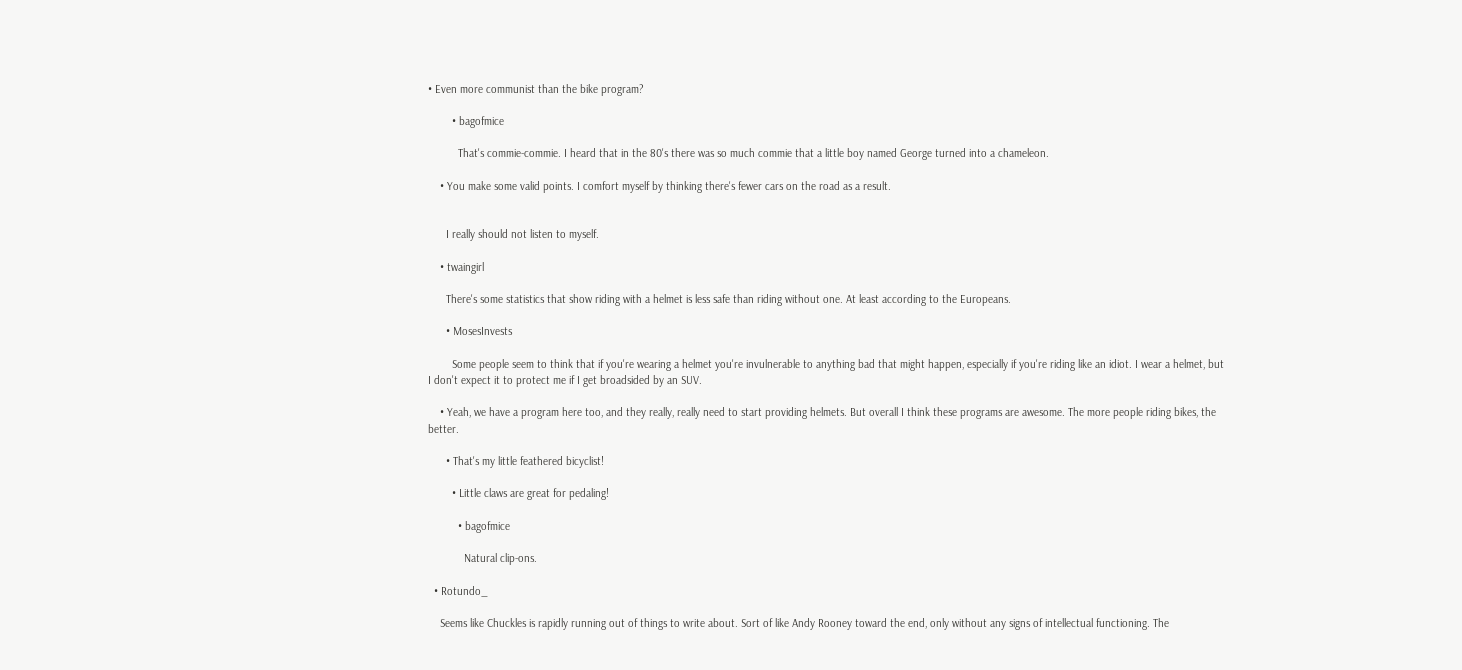• Even more communist than the bike program?

        • bagofmice

          That's commie-commie. I heard that in the 80's there was so much commie that a little boy named George turned into a chameleon.

    • You make some valid points. I comfort myself by thinking there's fewer cars on the road as a result.


      I really should not listen to myself.

    • twaingirl

      There's some statistics that show riding with a helmet is less safe than riding without one. At least according to the Europeans.

      • MosesInvests

        Some people seem to think that if you're wearing a helmet you're invulnerable to anything bad that might happen, especially if you're riding like an idiot. I wear a helmet, but I don't expect it to protect me if I get broadsided by an SUV.

    • Yeah, we have a program here too, and they really, really need to start providing helmets. But overall I think these programs are awesome. The more people riding bikes, the better.

      • That's my little feathered bicyclist!

        • Little claws are great for pedaling!

          • bagofmice

            Natural clip-ons.

  • Rotundo_

    Seems like Chuckles is rapidly running out of things to write about. Sort of like Andy Rooney toward the end, only without any signs of intellectual functioning. The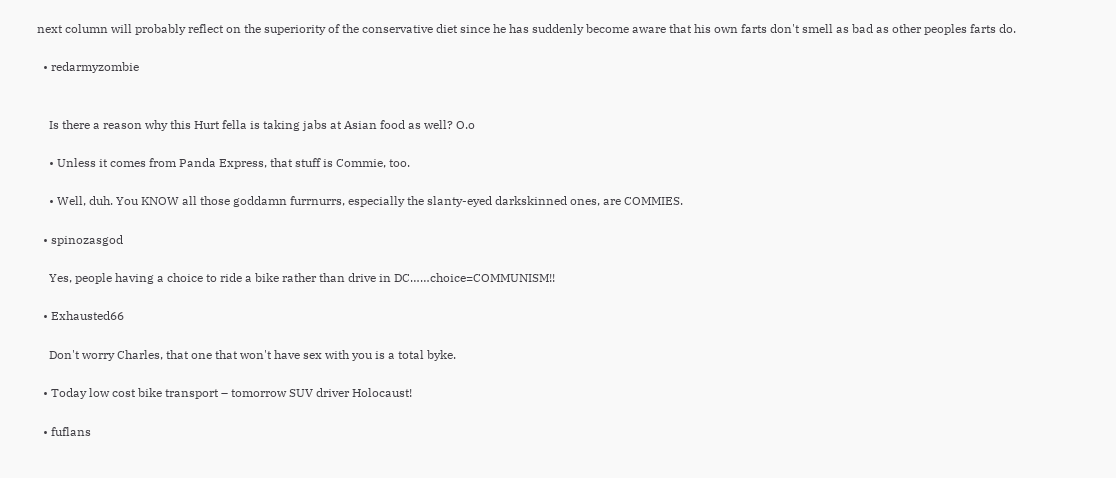next column will probably reflect on the superiority of the conservative diet since he has suddenly become aware that his own farts don't smell as bad as other peoples farts do.

  • redarmyzombie


    Is there a reason why this Hurt fella is taking jabs at Asian food as well? O.o

    • Unless it comes from Panda Express, that stuff is Commie, too.

    • Well, duh. You KNOW all those goddamn furrnurrs, especially the slanty-eyed darkskinned ones, are COMMIES.

  • spinozasgod

    Yes, people having a choice to ride a bike rather than drive in DC……choice=COMMUNISM!!

  • Exhausted66

    Don't worry Charles, that one that won't have sex with you is a total byke.

  • Today low cost bike transport – tomorrow SUV driver Holocaust!

  • fuflans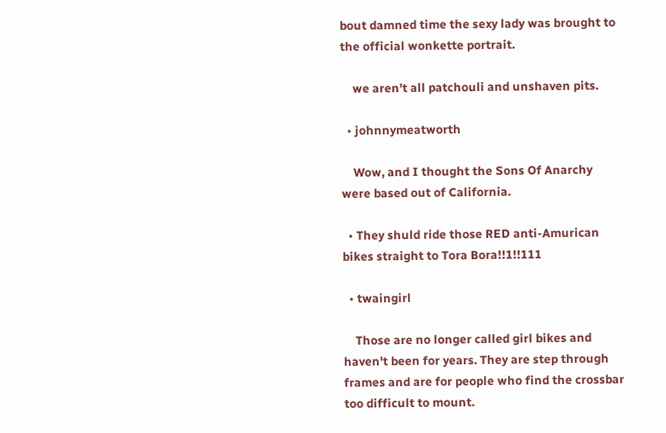bout damned time the sexy lady was brought to the official wonkette portrait.

    we aren't all patchouli and unshaven pits.

  • johnnymeatworth

    Wow, and I thought the Sons Of Anarchy were based out of California.

  • They shuld ride those RED anti-Amurican bikes straight to Tora Bora!!1!!111

  • twaingirl

    Those are no longer called girl bikes and haven't been for years. They are step through frames and are for people who find the crossbar too difficult to mount.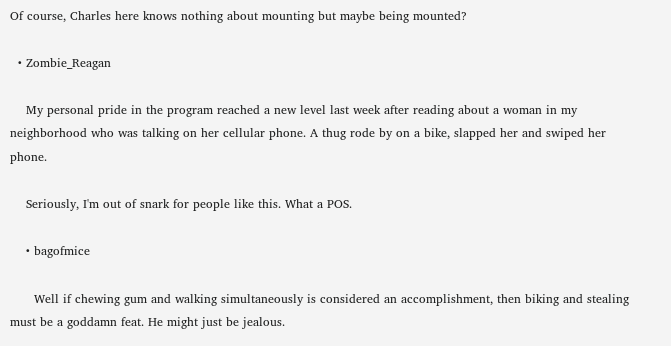Of course, Charles here knows nothing about mounting but maybe being mounted?

  • Zombie_Reagan

    My personal pride in the program reached a new level last week after reading about a woman in my neighborhood who was talking on her cellular phone. A thug rode by on a bike, slapped her and swiped her phone.

    Seriously, I'm out of snark for people like this. What a POS.

    • bagofmice

      Well if chewing gum and walking simultaneously is considered an accomplishment, then biking and stealing must be a goddamn feat. He might just be jealous.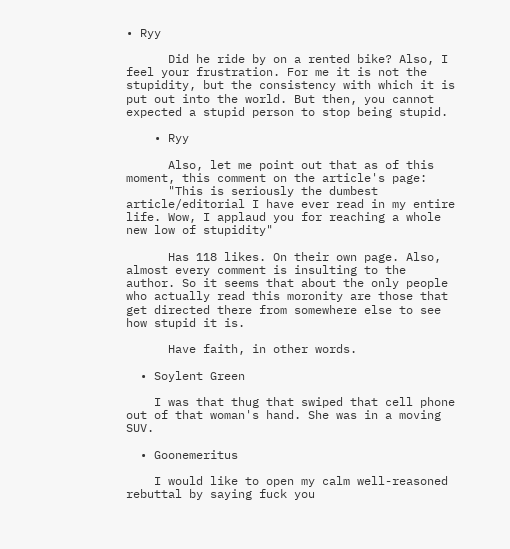• Ryy

      Did he ride by on a rented bike? Also, I feel your frustration. For me it is not the stupidity, but the consistency with which it is put out into the world. But then, you cannot expected a stupid person to stop being stupid.

    • Ryy

      Also, let me point out that as of this moment, this comment on the article's page:
      "This is seriously the dumbest article/editorial I have ever read in my entire life. Wow, I applaud you for reaching a whole new low of stupidity"

      Has 118 likes. On their own page. Also, almost every comment is insulting to the author. So it seems that about the only people who actually read this moronity are those that get directed there from somewhere else to see how stupid it is.

      Have faith, in other words.

  • Soylent Green

    I was that thug that swiped that cell phone out of that woman's hand. She was in a moving SUV.

  • Goonemeritus

    I would like to open my calm well-reasoned rebuttal by saying fuck you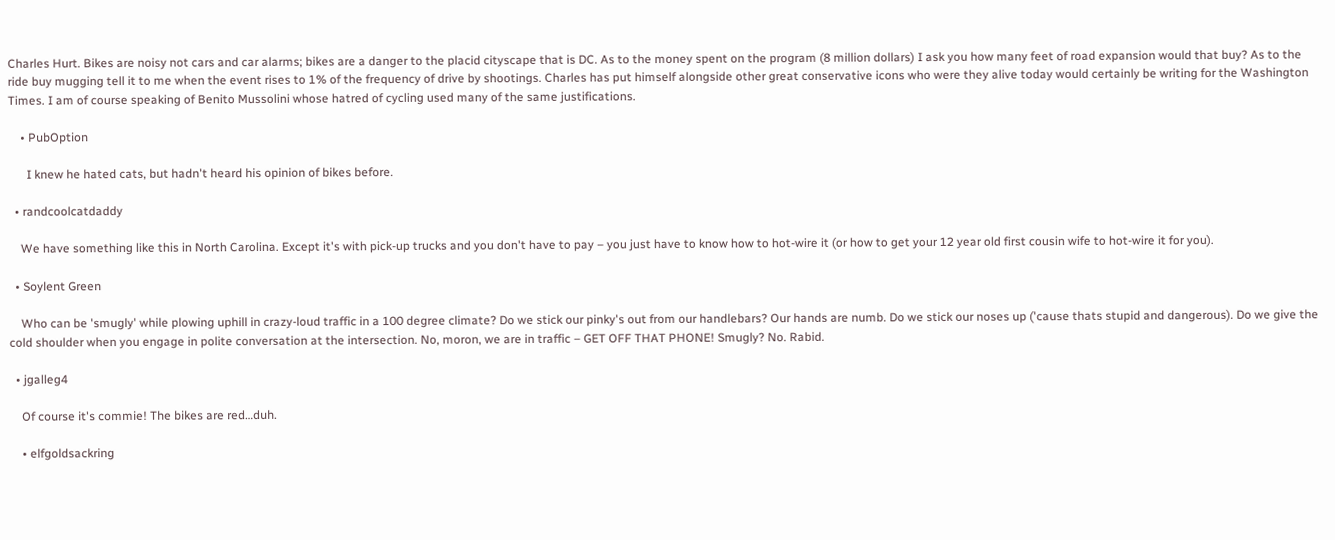Charles Hurt. Bikes are noisy not cars and car alarms; bikes are a danger to the placid cityscape that is DC. As to the money spent on the program (8 million dollars) I ask you how many feet of road expansion would that buy? As to the ride buy mugging tell it to me when the event rises to 1% of the frequency of drive by shootings. Charles has put himself alongside other great conservative icons who were they alive today would certainly be writing for the Washington Times. I am of course speaking of Benito Mussolini whose hatred of cycling used many of the same justifications.

    • PubOption

      I knew he hated cats, but hadn't heard his opinion of bikes before.

  • randcoolcatdaddy

    We have something like this in North Carolina. Except it's with pick-up trucks and you don't have to pay – you just have to know how to hot-wire it (or how to get your 12 year old first cousin wife to hot-wire it for you).

  • Soylent Green

    Who can be 'smugly' while plowing uphill in crazy-loud traffic in a 100 degree climate? Do we stick our pinky's out from our handlebars? Our hands are numb. Do we stick our noses up ('cause thats stupid and dangerous). Do we give the cold shoulder when you engage in polite conversation at the intersection. No, moron, we are in traffic – GET OFF THAT PHONE! Smugly? No. Rabid.

  • jgalleg4

    Of course it's commie! The bikes are red…duh.

    • elfgoldsackring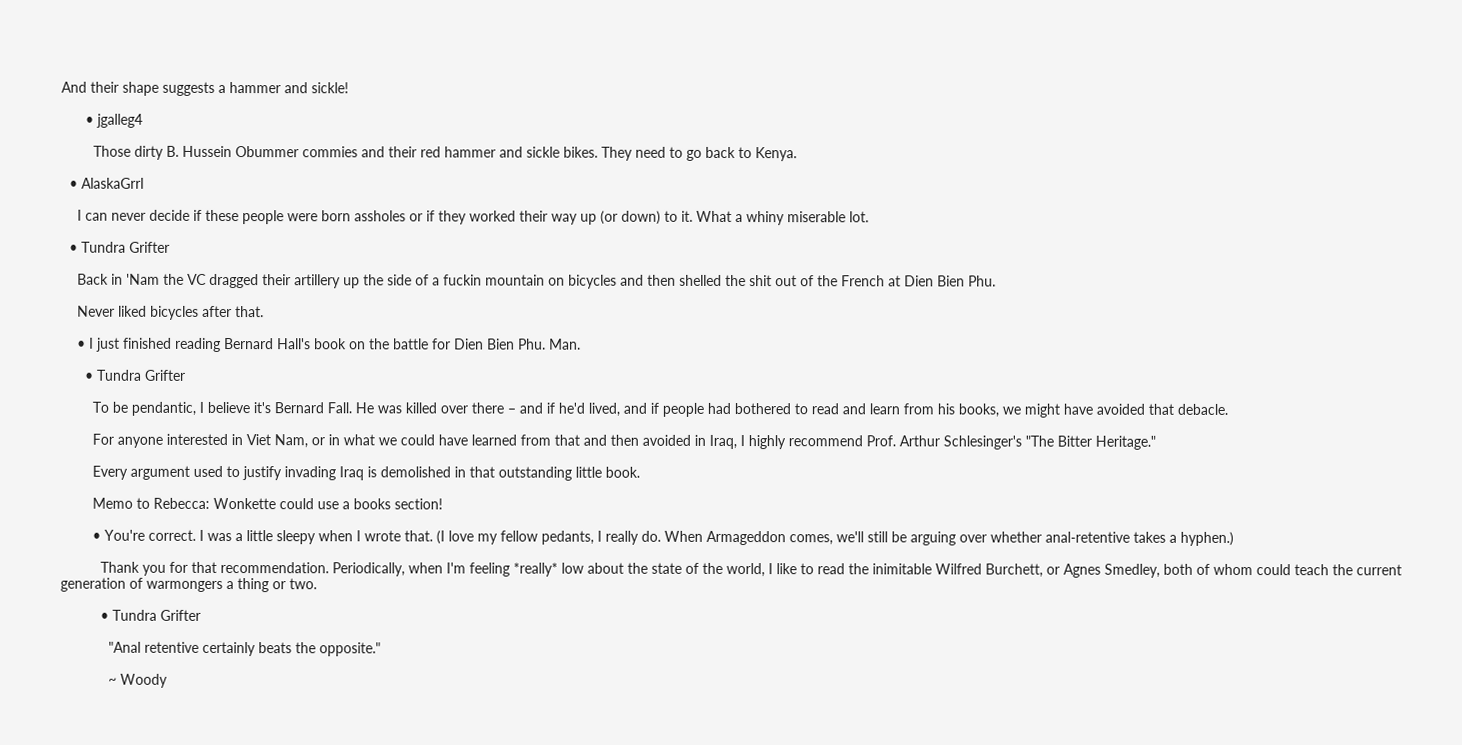And their shape suggests a hammer and sickle!

      • jgalleg4

        Those dirty B. Hussein Obummer commies and their red hammer and sickle bikes. They need to go back to Kenya.

  • AlaskaGrrl

    I can never decide if these people were born assholes or if they worked their way up (or down) to it. What a whiny miserable lot.

  • Tundra Grifter

    Back in 'Nam the VC dragged their artillery up the side of a fuckin mountain on bicycles and then shelled the shit out of the French at Dien Bien Phu.

    Never liked bicycles after that.

    • I just finished reading Bernard Hall's book on the battle for Dien Bien Phu. Man.

      • Tundra Grifter

        To be pendantic, I believe it's Bernard Fall. He was killed over there – and if he'd lived, and if people had bothered to read and learn from his books, we might have avoided that debacle.

        For anyone interested in Viet Nam, or in what we could have learned from that and then avoided in Iraq, I highly recommend Prof. Arthur Schlesinger's "The Bitter Heritage."

        Every argument used to justify invading Iraq is demolished in that outstanding little book.

        Memo to Rebecca: Wonkette could use a books section!

        • You're correct. I was a little sleepy when I wrote that. (I love my fellow pedants, I really do. When Armageddon comes, we'll still be arguing over whether anal-retentive takes a hyphen.)

          Thank you for that recommendation. Periodically, when I'm feeling *really* low about the state of the world, I like to read the inimitable Wilfred Burchett, or Agnes Smedley, both of whom could teach the current generation of warmongers a thing or two.

          • Tundra Grifter

            "Anal retentive certainly beats the opposite."

            ~ Woody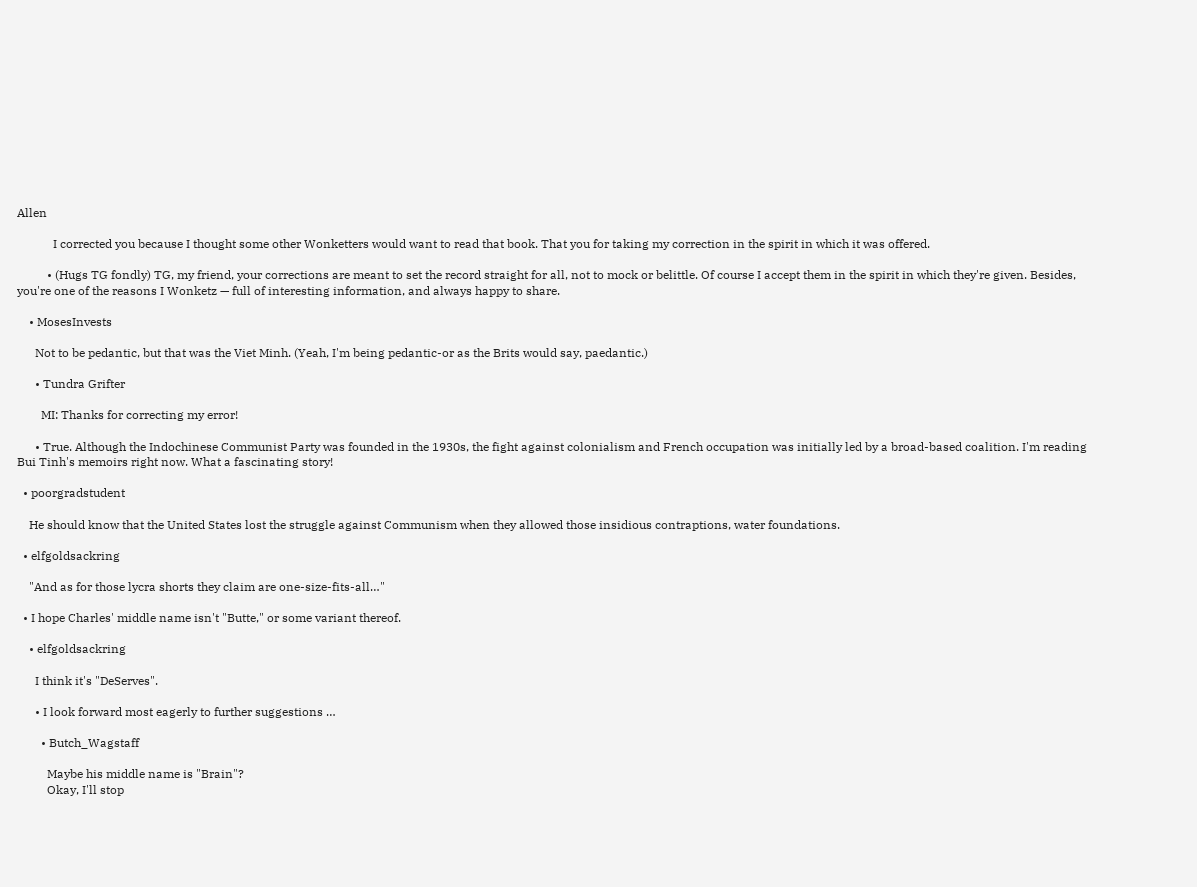Allen

            I corrected you because I thought some other Wonketters would want to read that book. That you for taking my correction in the spirit in which it was offered.

          • (Hugs TG fondly) TG, my friend, your corrections are meant to set the record straight for all, not to mock or belittle. Of course I accept them in the spirit in which they're given. Besides, you're one of the reasons I Wonketz — full of interesting information, and always happy to share.

    • MosesInvests

      Not to be pedantic, but that was the Viet Minh. (Yeah, I'm being pedantic-or as the Brits would say, paedantic.)

      • Tundra Grifter

        MI: Thanks for correcting my error!

      • True. Although the Indochinese Communist Party was founded in the 1930s, the fight against colonialism and French occupation was initially led by a broad-based coalition. I'm reading Bui Tinh's memoirs right now. What a fascinating story!

  • poorgradstudent

    He should know that the United States lost the struggle against Communism when they allowed those insidious contraptions, water foundations.

  • elfgoldsackring

    "And as for those lycra shorts they claim are one-size-fits-all…"

  • I hope Charles' middle name isn't "Butte," or some variant thereof.

    • elfgoldsackring

      I think it's "DeServes".

      • I look forward most eagerly to further suggestions …

        • Butch_Wagstaff

          Maybe his middle name is "Brain"?
          Okay, I'll stop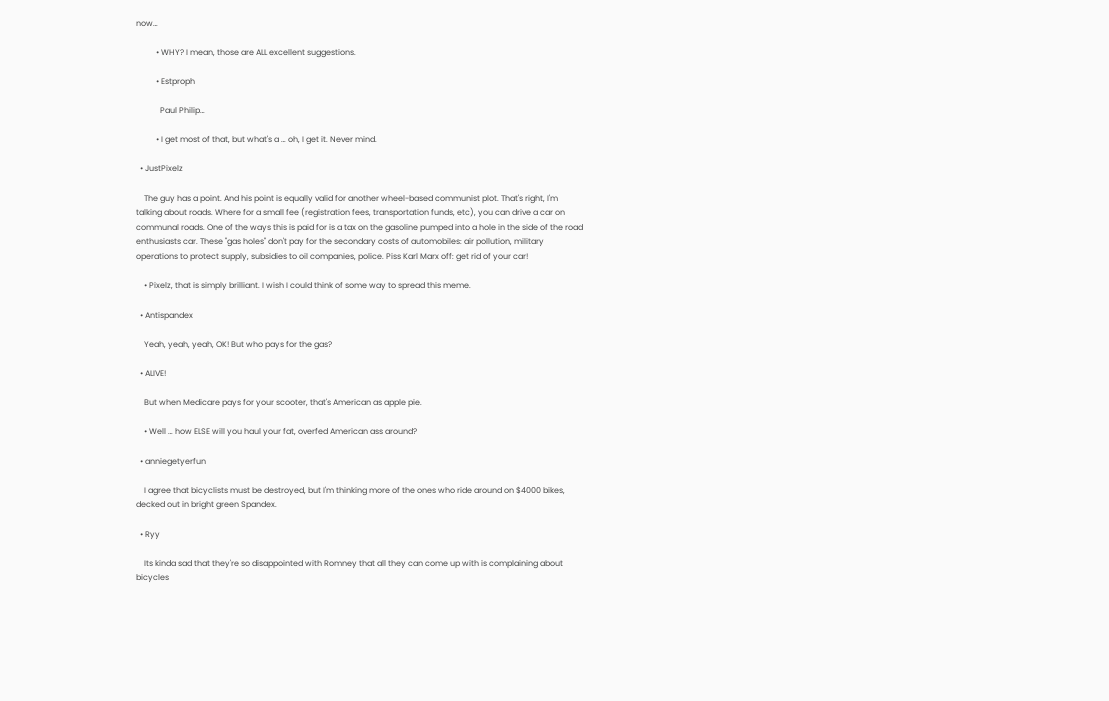now…

          • WHY? I mean, those are ALL excellent suggestions.

          • Estproph

            Paul Philip…

          • I get most of that, but what's a … oh, I get it. Never mind.

  • JustPixelz

    The guy has a point. And his point is equally valid for another wheel-based communist plot. That's right, I'm talking about roads. Where for a small fee (registration fees, transportation funds, etc), you can drive a car on communal roads. One of the ways this is paid for is a tax on the gasoline pumped into a hole in the side of the road enthusiasts car. These "gas holes" don't pay for the secondary costs of automobiles: air pollution, military operations to protect supply, subsidies to oil companies, police. Piss Karl Marx off: get rid of your car!

    • Pixelz, that is simply brilliant. I wish I could think of some way to spread this meme.

  • Antispandex

    Yeah, yeah, yeah, OK! But who pays for the gas?

  • ALIVE!

    But when Medicare pays for your scooter, that's American as apple pie.

    • Well … how ELSE will you haul your fat, overfed American ass around?

  • anniegetyerfun

    I agree that bicyclists must be destroyed, but I'm thinking more of the ones who ride around on $4000 bikes, decked out in bright green Spandex.

  • Ryy

    Its kinda sad that they're so disappointed with Romney that all they can come up with is complaining about bicycles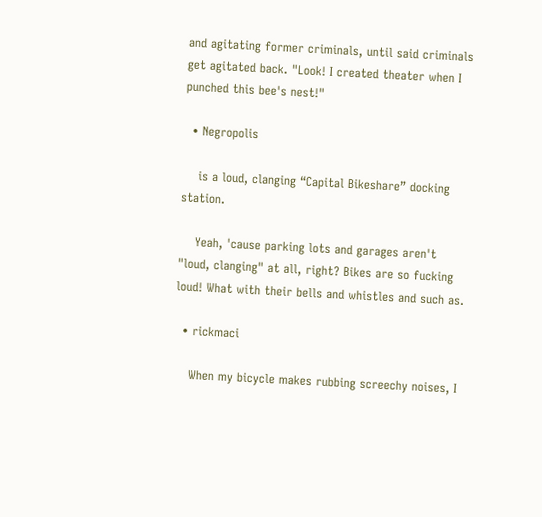and agitating former criminals, until said criminals get agitated back. "Look! I created theater when I punched this bee's nest!"

  • Negropolis

    is a loud, clanging “Capital Bikeshare” docking station.

    Yeah, 'cause parking lots and garages aren't "loud, clanging" at all, right? Bikes are so fucking loud! What with their bells and whistles and such as.

  • rickmaci

    When my bicycle makes rubbing screechy noises, I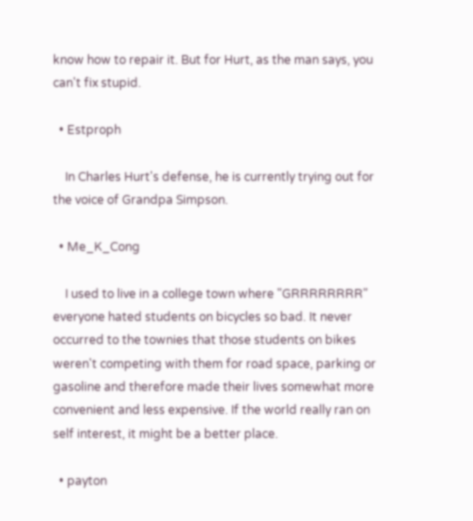know how to repair it. But for Hurt, as the man says, you can't fix stupid.

  • Estproph

    In Charles Hurt's defense, he is currently trying out for the voice of Grandpa Simpson.

  • Me_K_Cong

    I used to live in a college town where "GRRRRRRRR" everyone hated students on bicycles so bad. It never occurred to the townies that those students on bikes weren't competing with them for road space, parking or gasoline and therefore made their lives somewhat more convenient and less expensive. If the world really ran on self interest, it might be a better place.

  • payton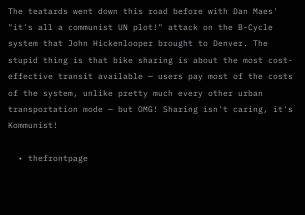The teatards went down this road before with Dan Maes' "it's all a communist UN plot!" attack on the B-Cycle system that John Hickenlooper brought to Denver. The stupid thing is that bike sharing is about the most cost-effective transit available — users pay most of the costs of the system, unlike pretty much every other urban transportation mode — but OMG! Sharing isn't caring, it's Kommunist!

  • thefrontpage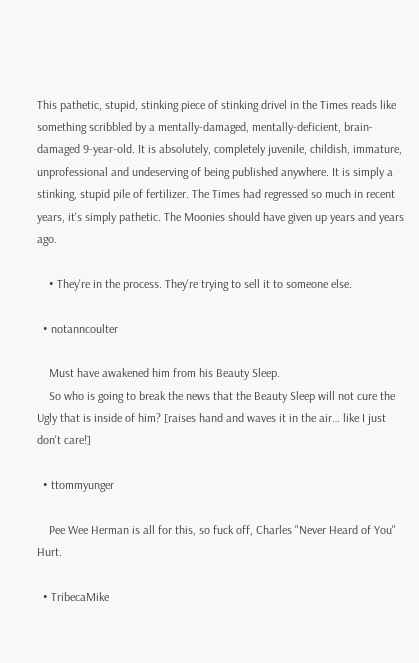This pathetic, stupid, stinking piece of stinking drivel in the Times reads like something scribbled by a mentally-damaged, mentally-deficient, brain-damaged 9-year-old. It is absolutely, completely juvenile, childish, immature, unprofessional and undeserving of being published anywhere. It is simply a stinking, stupid pile of fertilizer. The Times had regressed so much in recent years, it's simply pathetic. The Moonies should have given up years and years ago.

    • They're in the process. They're trying to sell it to someone else.

  • notanncoulter

    Must have awakened him from his Beauty Sleep.
    So who is going to break the news that the Beauty Sleep will not cure the Ugly that is inside of him? [raises hand and waves it in the air… like I just don't care!]

  • ttommyunger

    Pee Wee Herman is all for this, so fuck off, Charles "Never Heard of You" Hurt.

  • TribecaMike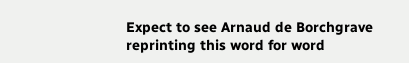Expect to see Arnaud de Borchgrave reprinting this word for word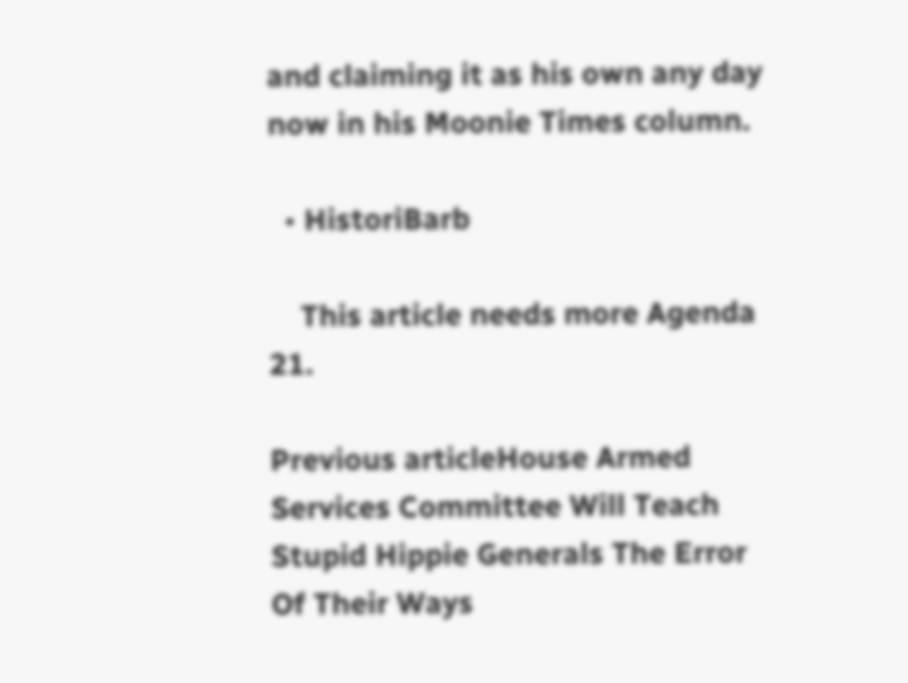and claiming it as his own any day now in his Moonie Times column.

  • HistoriBarb

    This article needs more Agenda 21.

Previous articleHouse Armed Services Committee Will Teach Stupid Hippie Generals The Error Of Their Ways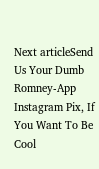Next articleSend Us Your Dumb Romney-App Instagram Pix, If You Want To Be Cool